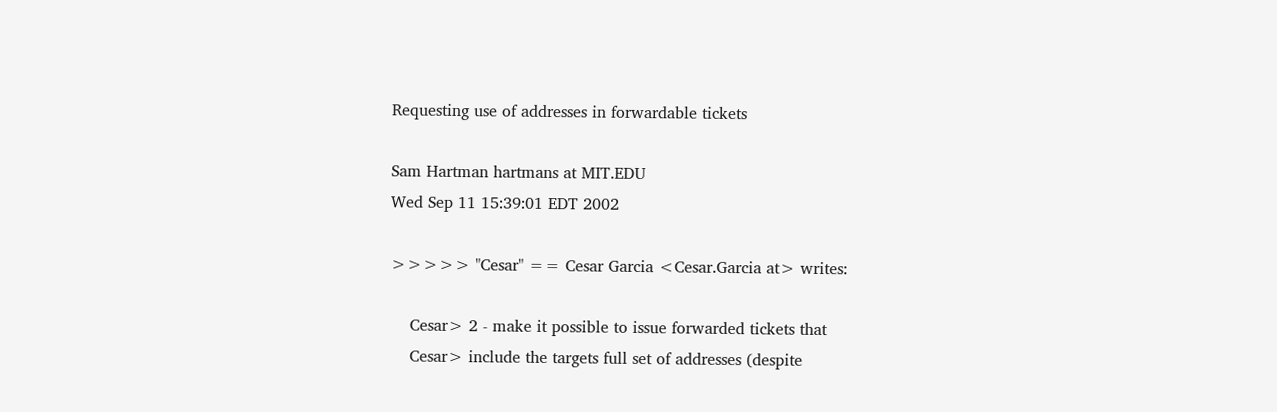Requesting use of addresses in forwardable tickets

Sam Hartman hartmans at MIT.EDU
Wed Sep 11 15:39:01 EDT 2002

>>>>> "Cesar" == Cesar Garcia <Cesar.Garcia at> writes:

    Cesar> 2 - make it possible to issue forwarded tickets that
    Cesar> include the targets full set of addresses (despite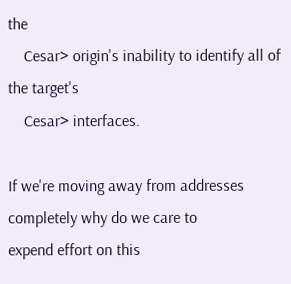the
    Cesar> origin's inability to identify all of the target's
    Cesar> interfaces.

If we're moving away from addresses completely why do we care to
expend effort on this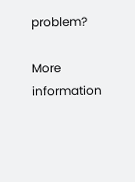problem?

More information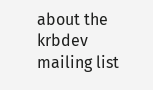about the krbdev mailing list